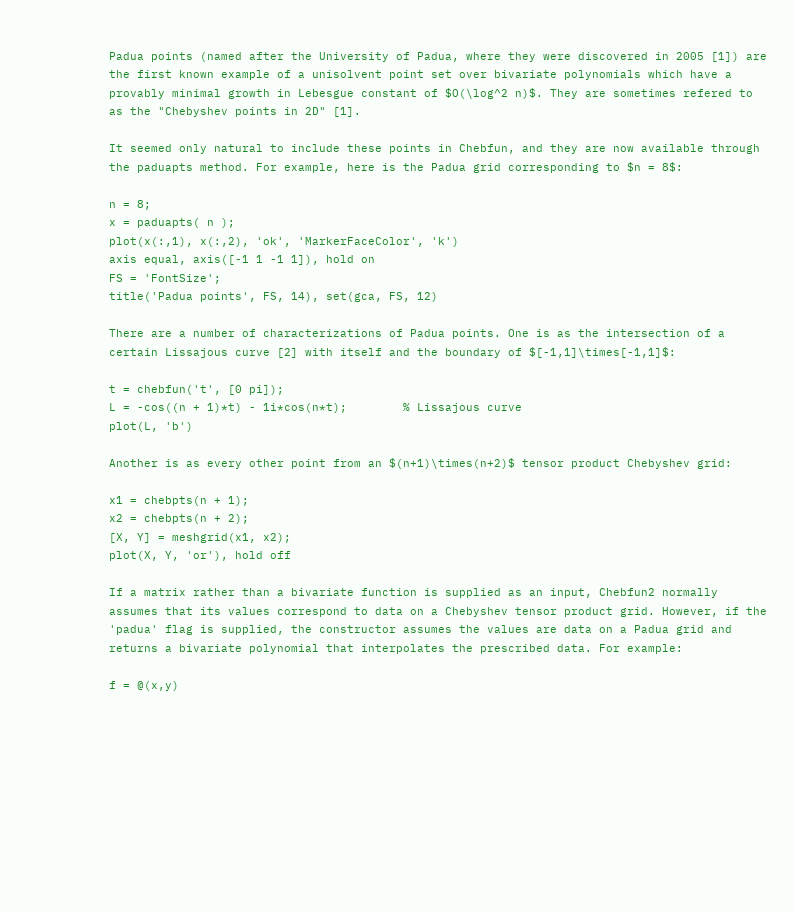Padua points (named after the University of Padua, where they were discovered in 2005 [1]) are the first known example of a unisolvent point set over bivariate polynomials which have a provably minimal growth in Lebesgue constant of $O(\log^2 n)$. They are sometimes refered to as the "Chebyshev points in 2D" [1].

It seemed only natural to include these points in Chebfun, and they are now available through the paduapts method. For example, here is the Padua grid corresponding to $n = 8$:

n = 8;
x = paduapts( n );
plot(x(:,1), x(:,2), 'ok', 'MarkerFaceColor', 'k')
axis equal, axis([-1 1 -1 1]), hold on
FS = 'FontSize';
title('Padua points', FS, 14), set(gca, FS, 12)

There are a number of characterizations of Padua points. One is as the intersection of a certain Lissajous curve [2] with itself and the boundary of $[-1,1]\times[-1,1]$:

t = chebfun('t', [0 pi]);
L = -cos((n + 1)*t) - 1i*cos(n*t);        % Lissajous curve
plot(L, 'b')

Another is as every other point from an $(n+1)\times(n+2)$ tensor product Chebyshev grid:

x1 = chebpts(n + 1);
x2 = chebpts(n + 2);
[X, Y] = meshgrid(x1, x2);
plot(X, Y, 'or'), hold off

If a matrix rather than a bivariate function is supplied as an input, Chebfun2 normally assumes that its values correspond to data on a Chebyshev tensor product grid. However, if the 'padua' flag is supplied, the constructor assumes the values are data on a Padua grid and returns a bivariate polynomial that interpolates the prescribed data. For example:

f = @(x,y)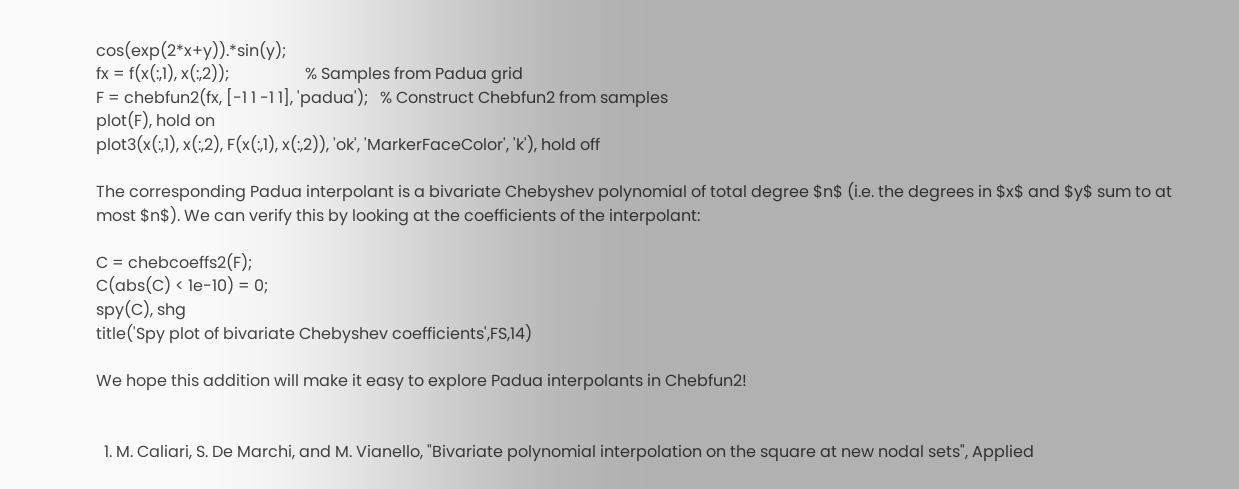cos(exp(2*x+y)).*sin(y);
fx = f(x(:,1), x(:,2));                   % Samples from Padua grid
F = chebfun2(fx, [-1 1 -1 1], 'padua');   % Construct Chebfun2 from samples
plot(F), hold on
plot3(x(:,1), x(:,2), F(x(:,1), x(:,2)), 'ok', 'MarkerFaceColor', 'k'), hold off

The corresponding Padua interpolant is a bivariate Chebyshev polynomial of total degree $n$ (i.e. the degrees in $x$ and $y$ sum to at most $n$). We can verify this by looking at the coefficients of the interpolant:

C = chebcoeffs2(F);
C(abs(C) < 1e-10) = 0;
spy(C), shg
title('Spy plot of bivariate Chebyshev coefficients',FS,14)

We hope this addition will make it easy to explore Padua interpolants in Chebfun2!


  1. M. Caliari, S. De Marchi, and M. Vianello, "Bivariate polynomial interpolation on the square at new nodal sets", Applied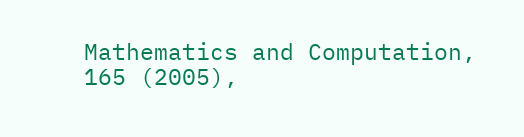Mathematics and Computation, 165 (2005),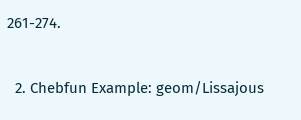261-274.

  2. Chebfun Example: geom/Lissajous